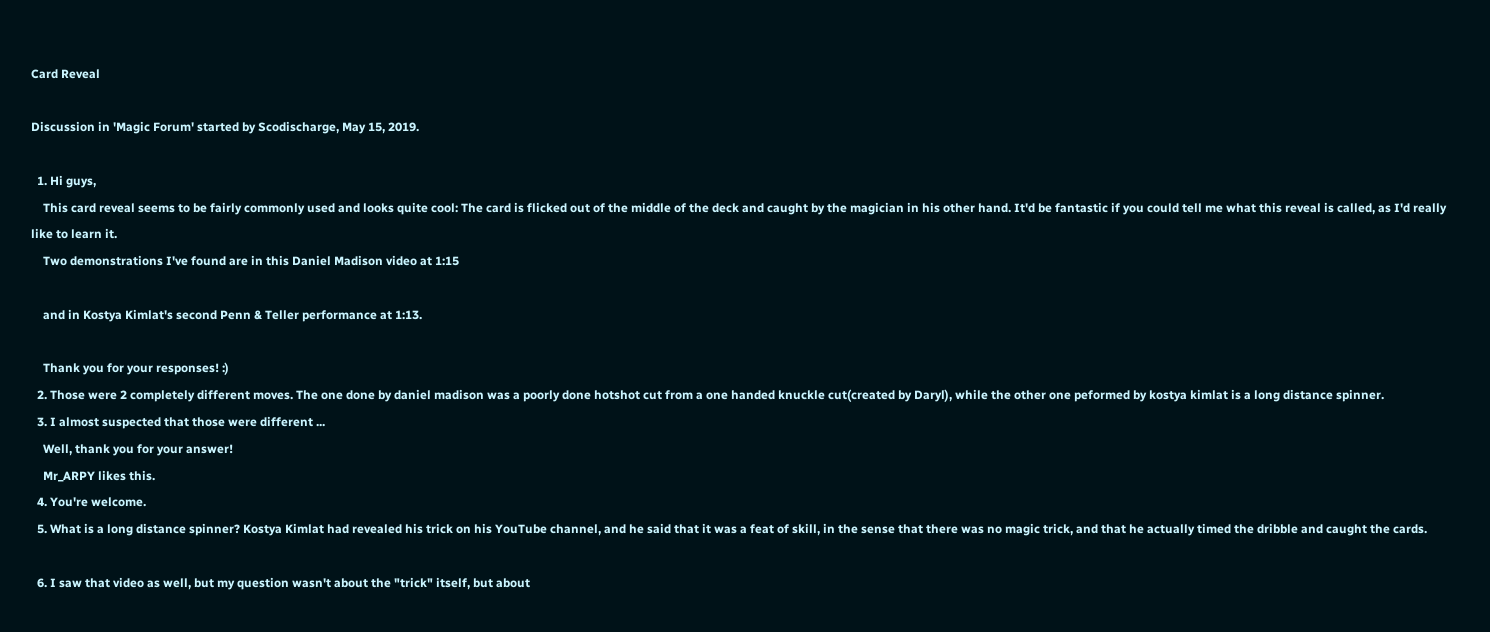Card Reveal

Discussion in 'Magic Forum' started by Scodischarge, May 15, 2019.

  1. Hi guys,
    This card reveal seems to be fairly commonly used and looks quite cool: The card is flicked out of the middle of the deck and caught by the magician in his other hand. It'd be fantastic if you could tell me what this reveal is called, as I'd really like to learn it.
    Two demonstrations I've found are in this Daniel Madison video at 1:15

    and in Kostya Kimlat's second Penn & Teller performance at 1:13.

    Thank you for your responses! :)
  2. Those were 2 completely different moves. The one done by daniel madison was a poorly done hotshot cut from a one handed knuckle cut(created by Daryl), while the other one peformed by kostya kimlat is a long distance spinner.
  3. I almost suspected that those were different ...
    Well, thank you for your answer!
    Mr_ARPY likes this.
  4. You're welcome.
  5. What is a long distance spinner? Kostya Kimlat had revealed his trick on his YouTube channel, and he said that it was a feat of skill, in the sense that there was no magic trick, and that he actually timed the dribble and caught the cards.

  6. I saw that video as well, but my question wasn't about the "trick" itself, but about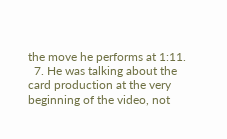the move he performs at 1:11.
  7. He was talking about the card production at the very beginning of the video, not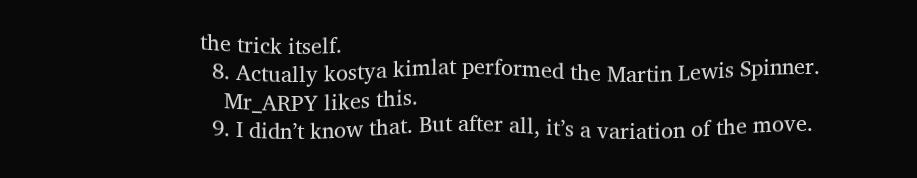the trick itself.
  8. Actually kostya kimlat performed the Martin Lewis Spinner.
    Mr_ARPY likes this.
  9. I didn’t know that. But after all, it’s a variation of the move.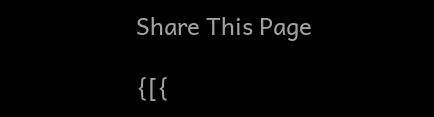Share This Page

{[{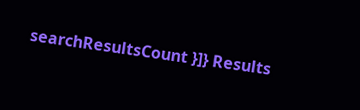searchResultsCount }]} Results